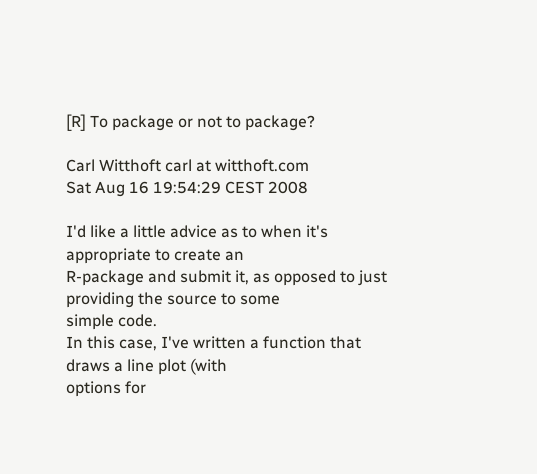[R] To package or not to package?

Carl Witthoft carl at witthoft.com
Sat Aug 16 19:54:29 CEST 2008

I'd like a little advice as to when it's appropriate to create an
R-package and submit it, as opposed to just providing the source to some
simple code.
In this case, I've written a function that draws a line plot (with
options for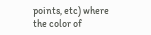points, etc) where the color of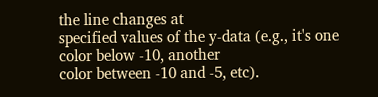the line changes at
specified values of the y-data (e.g., it's one color below -10, another
color between -10 and -5, etc).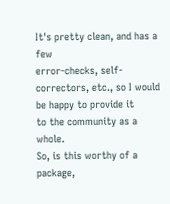It's pretty clean, and has a few
error-checks, self-correctors, etc., so I would be happy to provide it
to the community as a whole.
So, is this worthy of a package,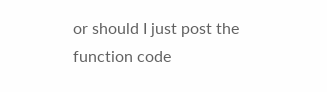or should I just post the function code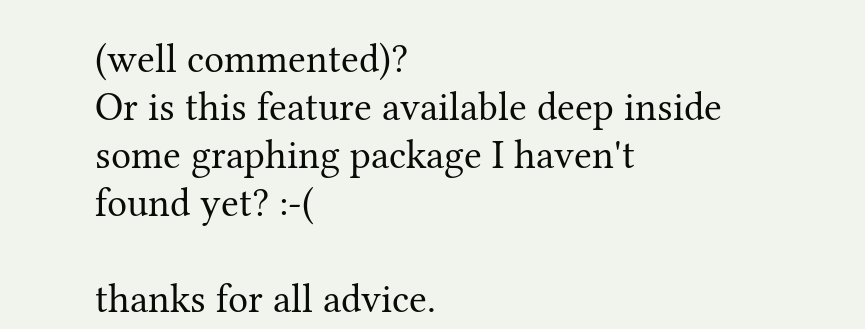(well commented)?
Or is this feature available deep inside some graphing package I haven't
found yet? :-(

thanks for all advice.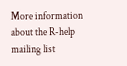More information about the R-help mailing list